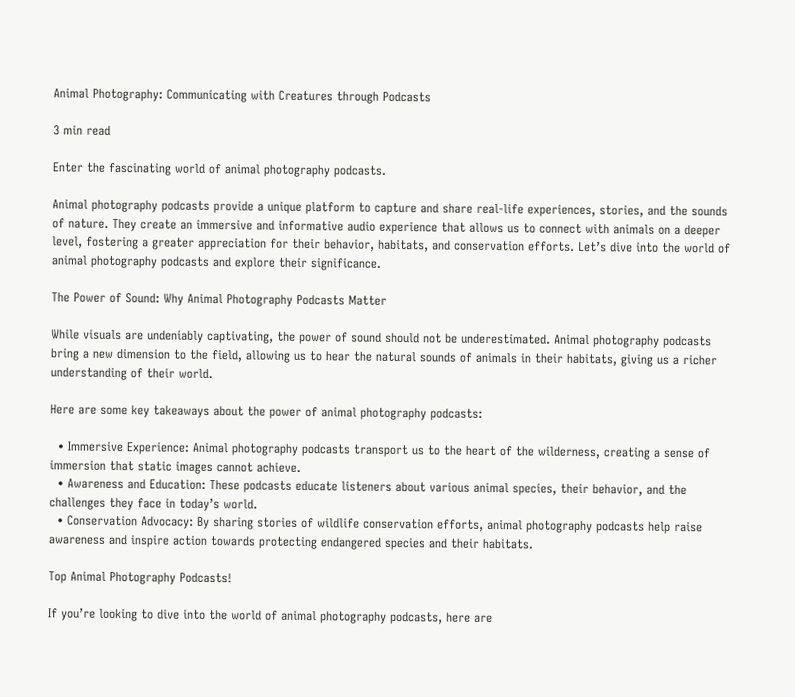Animal Photography: Communicating with Creatures through Podcasts

3 min read

Enter the fascinating world of animal photography podcasts.

Animal photography podcasts provide a unique platform to capture and share real-life experiences, stories, and the sounds of nature. They create an immersive and informative audio experience that allows us to connect with animals on a deeper level, fostering a greater appreciation for their behavior, habitats, and conservation efforts. Let’s dive into the world of animal photography podcasts and explore their significance.

The Power of Sound: Why Animal Photography Podcasts Matter

While visuals are undeniably captivating, the power of sound should not be underestimated. Animal photography podcasts bring a new dimension to the field, allowing us to hear the natural sounds of animals in their habitats, giving us a richer understanding of their world.

Here are some key takeaways about the power of animal photography podcasts:

  • Immersive Experience: Animal photography podcasts transport us to the heart of the wilderness, creating a sense of immersion that static images cannot achieve.
  • Awareness and Education: These podcasts educate listeners about various animal species, their behavior, and the challenges they face in today’s world.
  • Conservation Advocacy: By sharing stories of wildlife conservation efforts, animal photography podcasts help raise awareness and inspire action towards protecting endangered species and their habitats.

Top Animal Photography Podcasts!

If you’re looking to dive into the world of animal photography podcasts, here are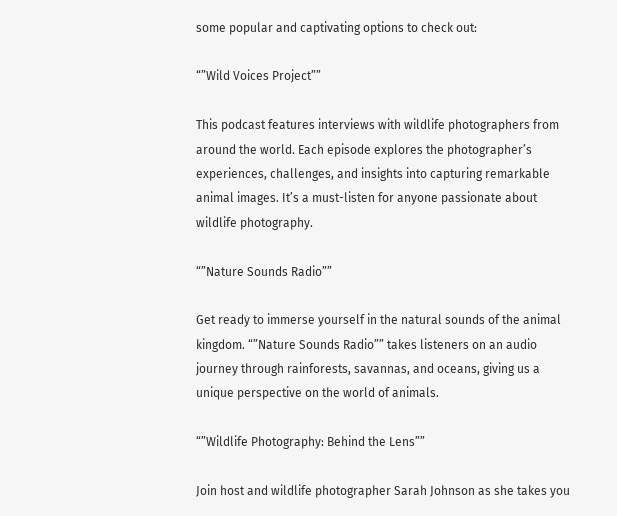some popular and captivating options to check out:

“”Wild Voices Project””

This podcast features interviews with wildlife photographers from around the world. Each episode explores the photographer’s experiences, challenges, and insights into capturing remarkable animal images. It’s a must-listen for anyone passionate about wildlife photography.

“”Nature Sounds Radio””

Get ready to immerse yourself in the natural sounds of the animal kingdom. “”Nature Sounds Radio”” takes listeners on an audio journey through rainforests, savannas, and oceans, giving us a unique perspective on the world of animals.

“”Wildlife Photography: Behind the Lens””

Join host and wildlife photographer Sarah Johnson as she takes you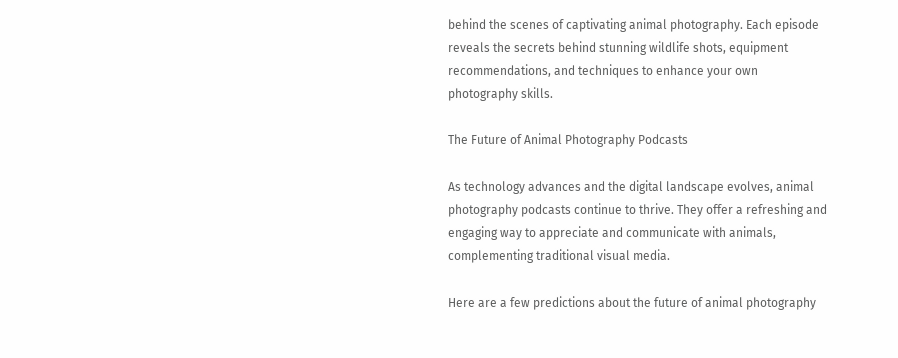behind the scenes of captivating animal photography. Each episode reveals the secrets behind stunning wildlife shots, equipment recommendations, and techniques to enhance your own photography skills.

The Future of Animal Photography Podcasts

As technology advances and the digital landscape evolves, animal photography podcasts continue to thrive. They offer a refreshing and engaging way to appreciate and communicate with animals, complementing traditional visual media.

Here are a few predictions about the future of animal photography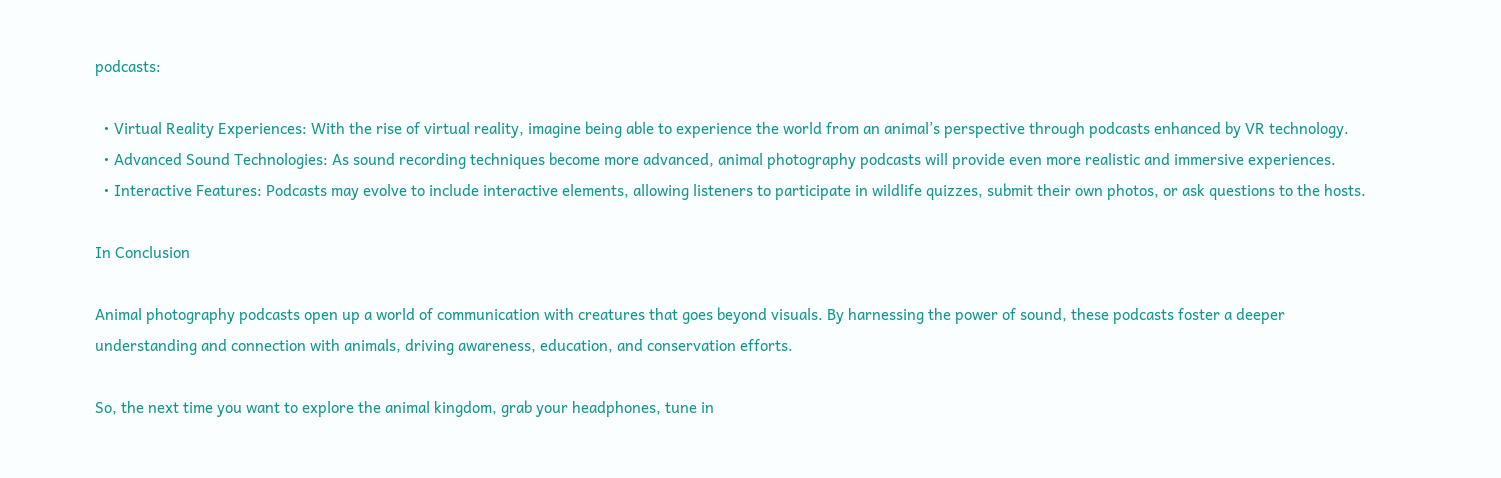podcasts:

  • Virtual Reality Experiences: With the rise of virtual reality, imagine being able to experience the world from an animal’s perspective through podcasts enhanced by VR technology.
  • Advanced Sound Technologies: As sound recording techniques become more advanced, animal photography podcasts will provide even more realistic and immersive experiences.
  • Interactive Features: Podcasts may evolve to include interactive elements, allowing listeners to participate in wildlife quizzes, submit their own photos, or ask questions to the hosts.

In Conclusion

Animal photography podcasts open up a world of communication with creatures that goes beyond visuals. By harnessing the power of sound, these podcasts foster a deeper understanding and connection with animals, driving awareness, education, and conservation efforts.

So, the next time you want to explore the animal kingdom, grab your headphones, tune in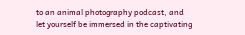to an animal photography podcast, and let yourself be immersed in the captivating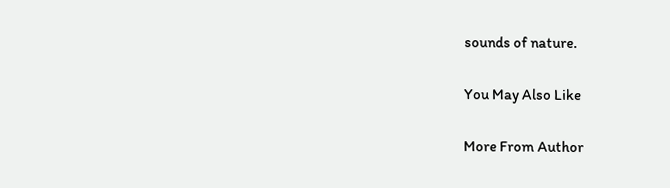sounds of nature.

You May Also Like

More From Author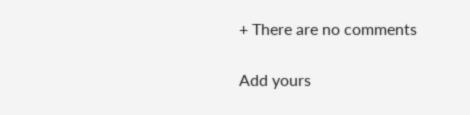+ There are no comments

Add yours